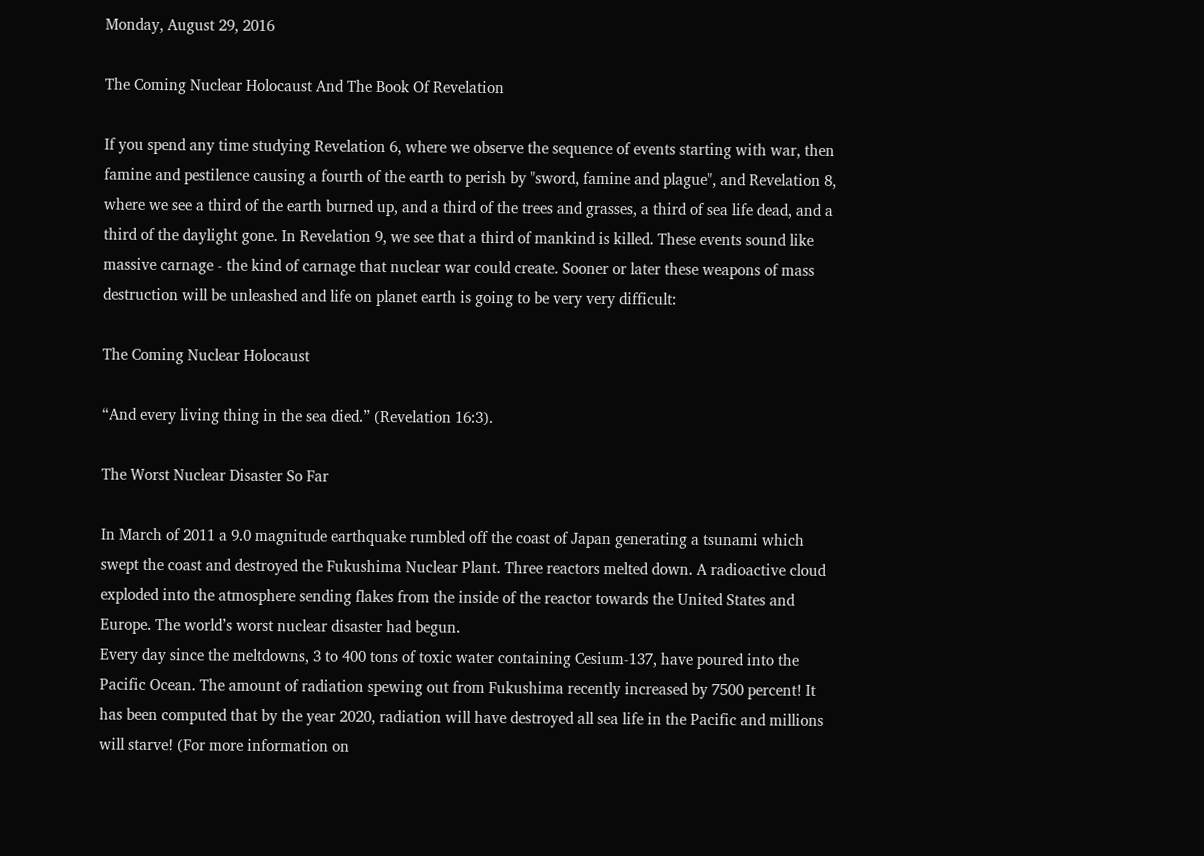Monday, August 29, 2016

The Coming Nuclear Holocaust And The Book Of Revelation

If you spend any time studying Revelation 6, where we observe the sequence of events starting with war, then famine and pestilence causing a fourth of the earth to perish by "sword, famine and plague", and Revelation 8, where we see a third of the earth burned up, and a third of the trees and grasses, a third of sea life dead, and a third of the daylight gone. In Revelation 9, we see that a third of mankind is killed. These events sound like massive carnage - the kind of carnage that nuclear war could create. Sooner or later these weapons of mass destruction will be unleashed and life on planet earth is going to be very very difficult:

The Coming Nuclear Holocaust

“And every living thing in the sea died.” (Revelation 16:3).

The Worst Nuclear Disaster So Far

In March of 2011 a 9.0 magnitude earthquake rumbled off the coast of Japan generating a tsunami which swept the coast and destroyed the Fukushima Nuclear Plant. Three reactors melted down. A radioactive cloud exploded into the atmosphere sending flakes from the inside of the reactor towards the United States and Europe. The world’s worst nuclear disaster had begun.
Every day since the meltdowns, 3 to 400 tons of toxic water containing Cesium-137, have poured into the Pacific Ocean. The amount of radiation spewing out from Fukushima recently increased by 7500 percent! It has been computed that by the year 2020, radiation will have destroyed all sea life in the Pacific and millions will starve! (For more information on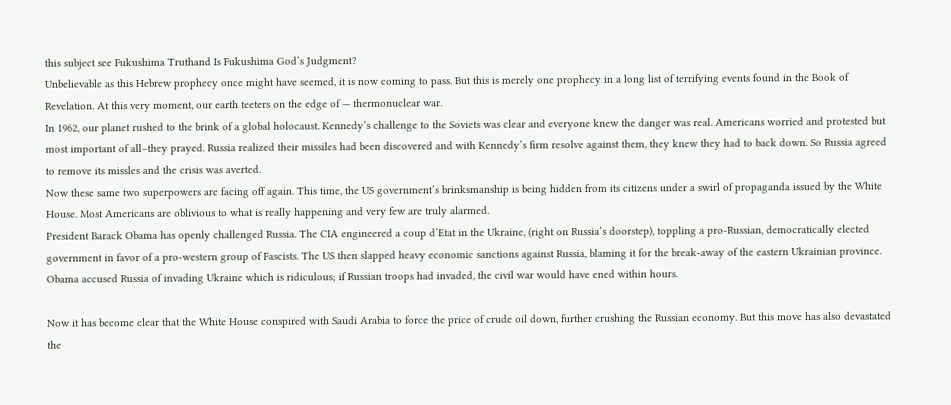this subject see Fukushima Truthand Is Fukushima God’s Judgment?
Unbelievable as this Hebrew prophecy once might have seemed, it is now coming to pass. But this is merely one prophecy in a long list of terrifying events found in the Book of Revelation. At this very moment, our earth teeters on the edge of — thermonuclear war.
In 1962, our planet rushed to the brink of a global holocaust. Kennedy’s challenge to the Soviets was clear and everyone knew the danger was real. Americans worried and protested but most important of all–they prayed. Russia realized their missiles had been discovered and with Kennedy’s firm resolve against them, they knew they had to back down. So Russia agreed to remove its missles and the crisis was averted.
Now these same two superpowers are facing off again. This time, the US government’s brinksmanship is being hidden from its citizens under a swirl of propaganda issued by the White House. Most Americans are oblivious to what is really happening and very few are truly alarmed.
President Barack Obama has openly challenged Russia. The CIA engineered a coup d’Etat in the Ukraine, (right on Russia’s doorstep), toppling a pro-Russian, democratically elected government in favor of a pro-western group of Fascists. The US then slapped heavy economic sanctions against Russia, blaming it for the break-away of the eastern Ukrainian province. Obama accused Russia of invading Ukraine which is ridiculous; if Russian troops had invaded, the civil war would have ened within hours.

Now it has become clear that the White House conspired with Saudi Arabia to force the price of crude oil down, further crushing the Russian economy. But this move has also devastated the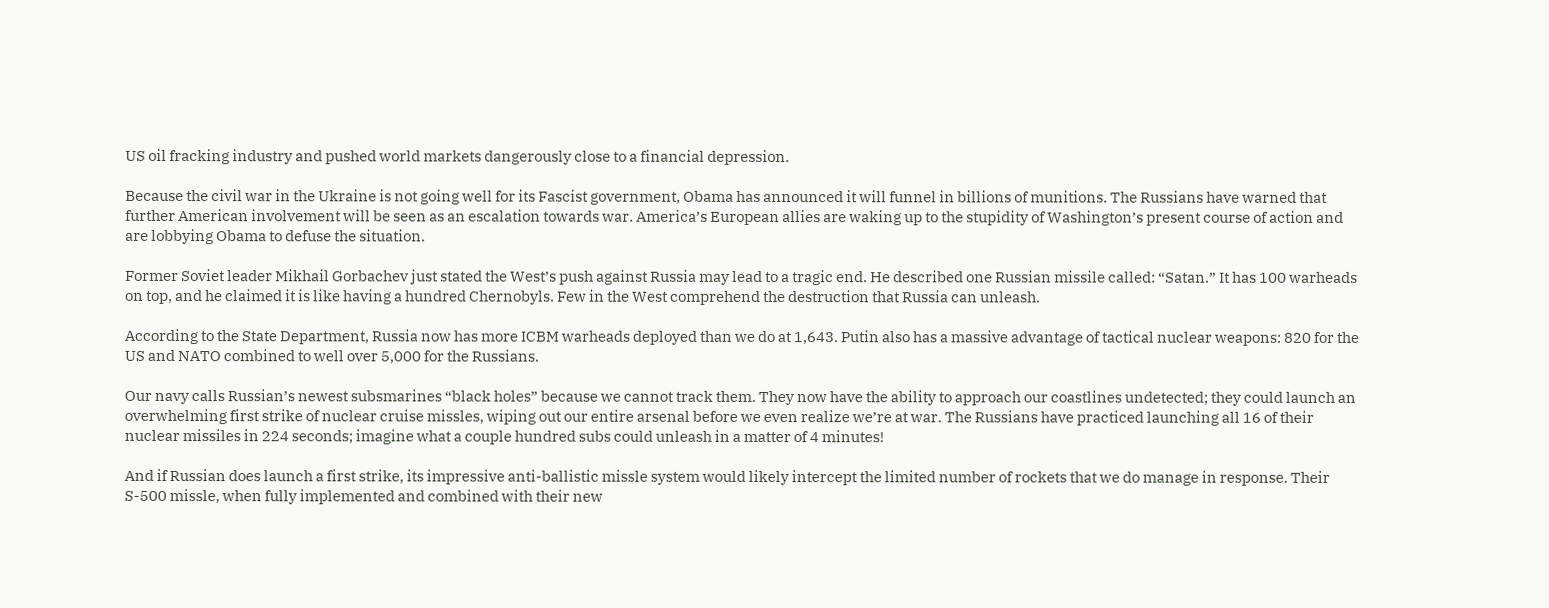US oil fracking industry and pushed world markets dangerously close to a financial depression.

Because the civil war in the Ukraine is not going well for its Fascist government, Obama has announced it will funnel in billions of munitions. The Russians have warned that further American involvement will be seen as an escalation towards war. America’s European allies are waking up to the stupidity of Washington’s present course of action and are lobbying Obama to defuse the situation.

Former Soviet leader Mikhail Gorbachev just stated the West’s push against Russia may lead to a tragic end. He described one Russian missile called: “Satan.” It has 100 warheads on top, and he claimed it is like having a hundred Chernobyls. Few in the West comprehend the destruction that Russia can unleash.

According to the State Department, Russia now has more ICBM warheads deployed than we do at 1,643. Putin also has a massive advantage of tactical nuclear weapons: 820 for the US and NATO combined to well over 5,000 for the Russians.

Our navy calls Russian’s newest subsmarines “black holes” because we cannot track them. They now have the ability to approach our coastlines undetected; they could launch an overwhelming first strike of nuclear cruise missles, wiping out our entire arsenal before we even realize we’re at war. The Russians have practiced launching all 16 of their nuclear missiles in 224 seconds; imagine what a couple hundred subs could unleash in a matter of 4 minutes!

And if Russian does launch a first strike, its impressive anti-ballistic missle system would likely intercept the limited number of rockets that we do manage in response. Their S-500 missle, when fully implemented and combined with their new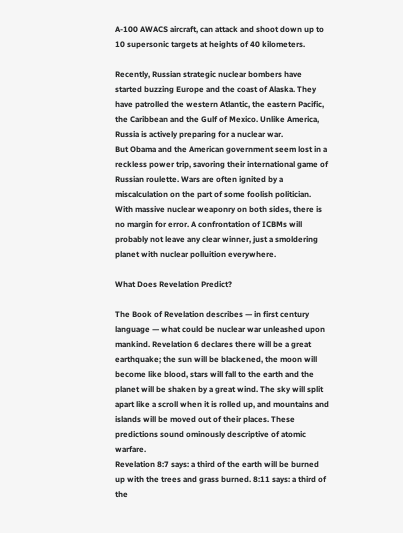A-100 AWACS aircraft, can attack and shoot down up to 10 supersonic targets at heights of 40 kilometers.

Recently, Russian strategic nuclear bombers have started buzzing Europe and the coast of Alaska. They have patrolled the western Atlantic, the eastern Pacific, the Caribbean and the Gulf of Mexico. Unlike America, Russia is actively preparing for a nuclear war.
But Obama and the American government seem lost in a reckless power trip, savoring their international game of Russian roulette. Wars are often ignited by a miscalculation on the part of some foolish politician. With massive nuclear weaponry on both sides, there is no margin for error. A confrontation of ICBMs will probably not leave any clear winner, just a smoldering planet with nuclear polluition everywhere.

What Does Revelation Predict?

The Book of Revelation describes — in first century language — what could be nuclear war unleashed upon mankind. Revelation 6 declares there will be a great earthquake; the sun will be blackened, the moon will become like blood, stars will fall to the earth and the planet will be shaken by a great wind. The sky will split apart like a scroll when it is rolled up, and mountains and islands will be moved out of their places. These predictions sound ominously descriptive of atomic warfare.
Revelation 8:7 says: a third of the earth will be burned up with the trees and grass burned. 8:11 says: a third of the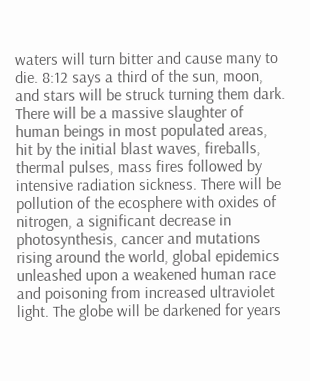waters will turn bitter and cause many to die. 8:12 says a third of the sun, moon, and stars will be struck turning them dark.
There will be a massive slaughter of human beings in most populated areas, hit by the initial blast waves, fireballs, thermal pulses, mass fires followed by intensive radiation sickness. There will be pollution of the ecosphere with oxides of nitrogen, a significant decrease in photosynthesis, cancer and mutations rising around the world, global epidemics unleashed upon a weakened human race and poisoning from increased ultraviolet light. The globe will be darkened for years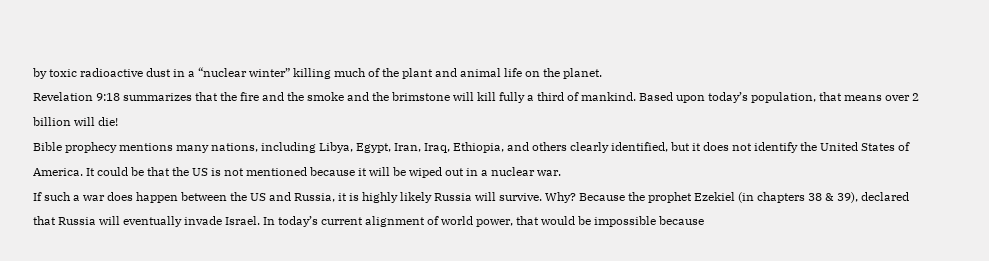by toxic radioactive dust in a “nuclear winter” killing much of the plant and animal life on the planet.
Revelation 9:18 summarizes that the fire and the smoke and the brimstone will kill fully a third of mankind. Based upon today’s population, that means over 2 billion will die!
Bible prophecy mentions many nations, including Libya, Egypt, Iran, Iraq, Ethiopia, and others clearly identified, but it does not identify the United States of America. It could be that the US is not mentioned because it will be wiped out in a nuclear war.
If such a war does happen between the US and Russia, it is highly likely Russia will survive. Why? Because the prophet Ezekiel (in chapters 38 & 39), declared that Russia will eventually invade Israel. In today’s current alignment of world power, that would be impossible because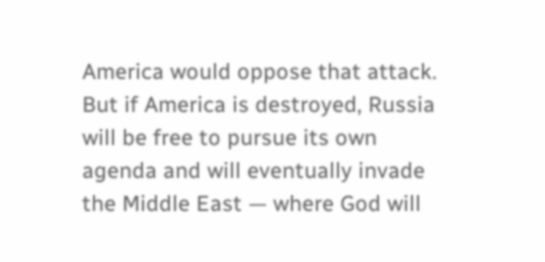America would oppose that attack. But if America is destroyed, Russia will be free to pursue its own agenda and will eventually invade the Middle East — where God will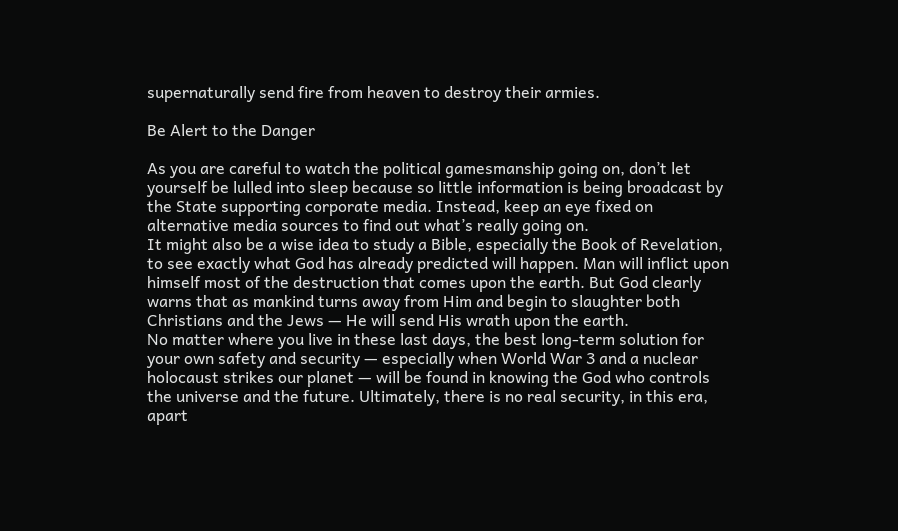supernaturally send fire from heaven to destroy their armies.

Be Alert to the Danger

As you are careful to watch the political gamesmanship going on, don’t let yourself be lulled into sleep because so little information is being broadcast by the State supporting corporate media. Instead, keep an eye fixed on alternative media sources to find out what’s really going on.
It might also be a wise idea to study a Bible, especially the Book of Revelation, to see exactly what God has already predicted will happen. Man will inflict upon himself most of the destruction that comes upon the earth. But God clearly warns that as mankind turns away from Him and begin to slaughter both Christians and the Jews — He will send His wrath upon the earth.
No matter where you live in these last days, the best long-term solution for your own safety and security — especially when World War 3 and a nuclear holocaust strikes our planet — will be found in knowing the God who controls the universe and the future. Ultimately, there is no real security, in this era, apart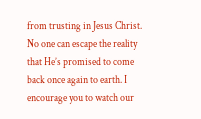from trusting in Jesus Christ. No one can escape the reality that He’s promised to come back once again to earth. I encourage you to watch our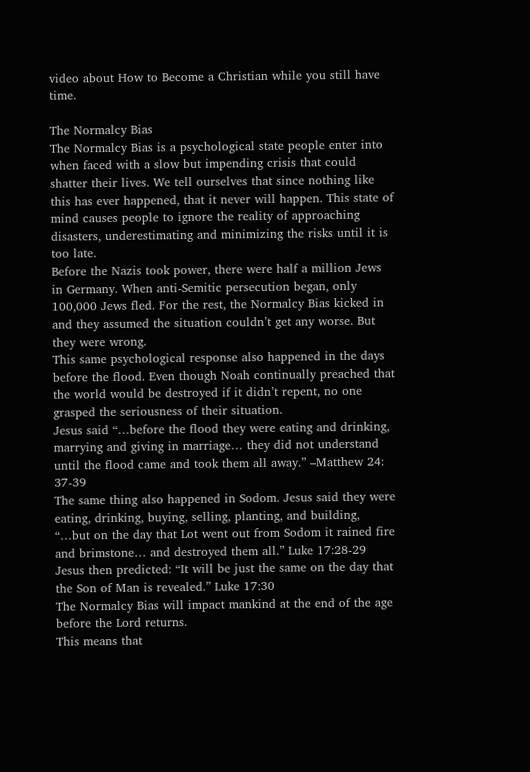video about How to Become a Christian while you still have time.

The Normalcy Bias
The Normalcy Bias is a psychological state people enter into when faced with a slow but impending crisis that could shatter their lives. We tell ourselves that since nothing like this has ever happened, that it never will happen. This state of mind causes people to ignore the reality of approaching disasters, underestimating and minimizing the risks until it is too late.
Before the Nazis took power, there were half a million Jews in Germany. When anti-Semitic persecution began, only 100,000 Jews fled. For the rest, the Normalcy Bias kicked in and they assumed the situation couldn’t get any worse. But they were wrong.
This same psychological response also happened in the days before the flood. Even though Noah continually preached that the world would be destroyed if it didn’t repent, no one grasped the seriousness of their situation.
Jesus said “…before the flood they were eating and drinking, marrying and giving in marriage… they did not understand until the flood came and took them all away.” –Matthew 24: 37-39
The same thing also happened in Sodom. Jesus said they were eating, drinking, buying, selling, planting, and building, “…but on the day that Lot went out from Sodom it rained fire and brimstone… and destroyed them all.” Luke 17:28-29
Jesus then predicted: “It will be just the same on the day that the Son of Man is revealed.” Luke 17:30
The Normalcy Bias will impact mankind at the end of the age before the Lord returns.
This means that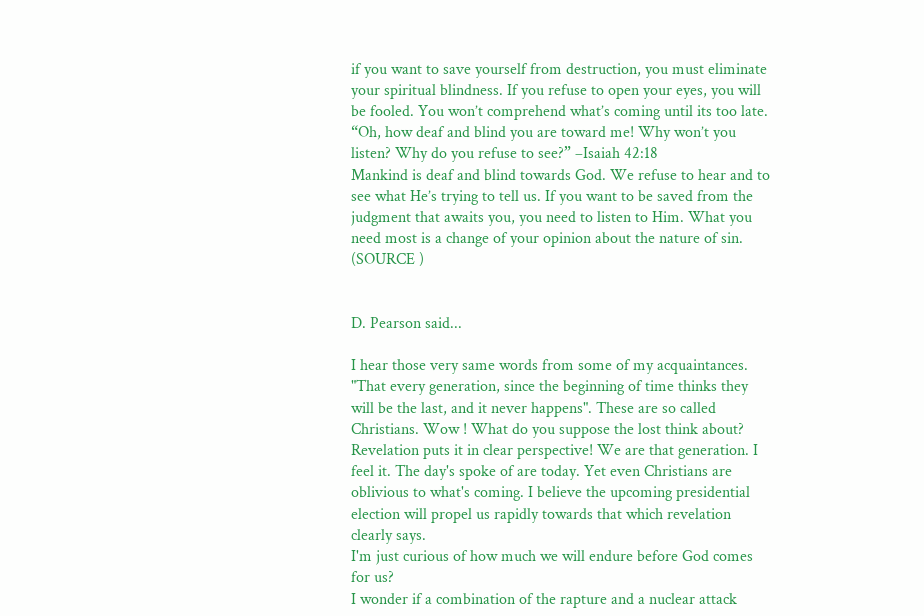if you want to save yourself from destruction, you must eliminate your spiritual blindness. If you refuse to open your eyes, you will be fooled. You won’t comprehend what’s coming until its too late.
“Oh, how deaf and blind you are toward me! Why won’t you listen? Why do you refuse to see?” –Isaiah 42:18
Mankind is deaf and blind towards God. We refuse to hear and to see what He’s trying to tell us. If you want to be saved from the judgment that awaits you, you need to listen to Him. What you need most is a change of your opinion about the nature of sin.  (SOURCE )


D. Pearson said...

I hear those very same words from some of my acquaintances. "That every generation, since the beginning of time thinks they will be the last, and it never happens". These are so called Christians. Wow ! What do you suppose the lost think about? Revelation puts it in clear perspective! We are that generation. I feel it. The day's spoke of are today. Yet even Christians are oblivious to what's coming. I believe the upcoming presidential election will propel us rapidly towards that which revelation clearly says.
I'm just curious of how much we will endure before God comes for us?
I wonder if a combination of the rapture and a nuclear attack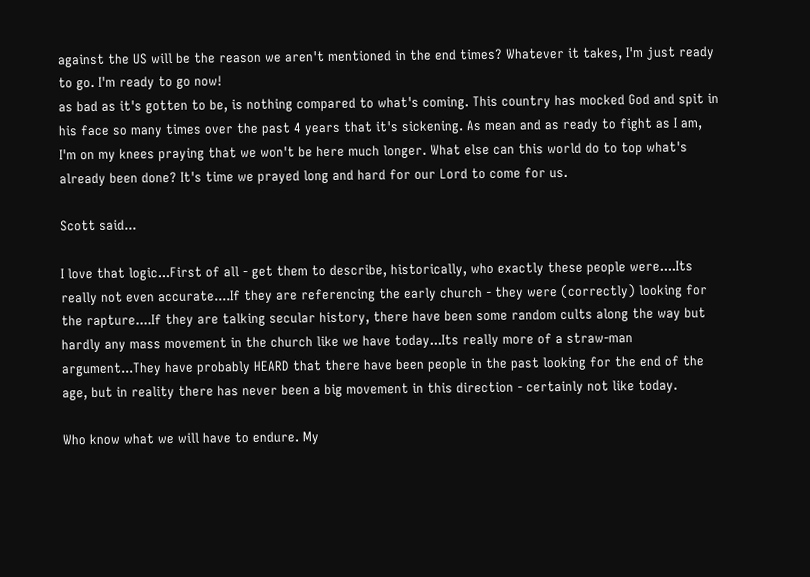against the US will be the reason we aren't mentioned in the end times? Whatever it takes, I'm just ready to go. I'm ready to go now!
as bad as it's gotten to be, is nothing compared to what's coming. This country has mocked God and spit in his face so many times over the past 4 years that it's sickening. As mean and as ready to fight as I am, I'm on my knees praying that we won't be here much longer. What else can this world do to top what's already been done? It's time we prayed long and hard for our Lord to come for us.

Scott said...

I love that logic...First of all - get them to describe, historically, who exactly these people were....Its really not even accurate....If they are referencing the early church - they were (correctly) looking for the rapture....If they are talking secular history, there have been some random cults along the way but hardly any mass movement in the church like we have today...Its really more of a straw-man argument...They have probably HEARD that there have been people in the past looking for the end of the age, but in reality there has never been a big movement in this direction - certainly not like today.

Who know what we will have to endure. My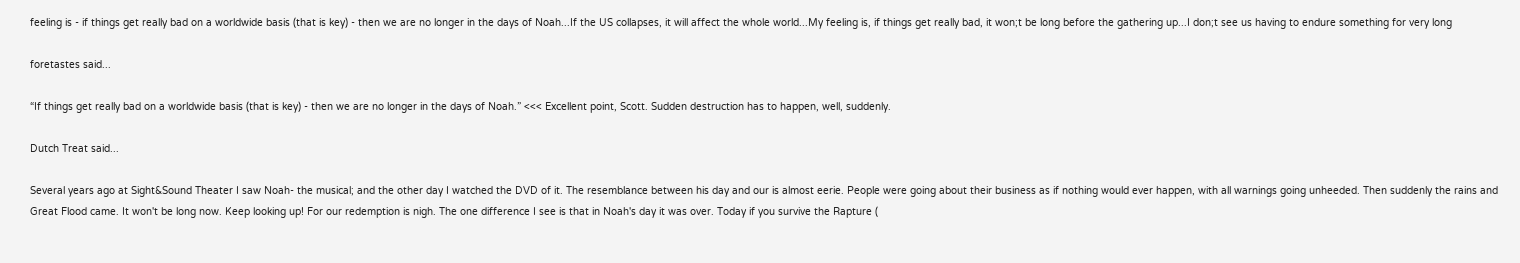feeling is - if things get really bad on a worldwide basis (that is key) - then we are no longer in the days of Noah...If the US collapses, it will affect the whole world...My feeling is, if things get really bad, it won;t be long before the gathering up...I don;t see us having to endure something for very long

foretastes said...

“If things get really bad on a worldwide basis (that is key) - then we are no longer in the days of Noah.” <<< Excellent point, Scott. Sudden destruction has to happen, well, suddenly.

Dutch Treat said...

Several years ago at Sight&Sound Theater I saw Noah- the musical; and the other day I watched the DVD of it. The resemblance between his day and our is almost eerie. People were going about their business as if nothing would ever happen, with all warnings going unheeded. Then suddenly the rains and Great Flood came. It won't be long now. Keep looking up! For our redemption is nigh. The one difference I see is that in Noah's day it was over. Today if you survive the Rapture (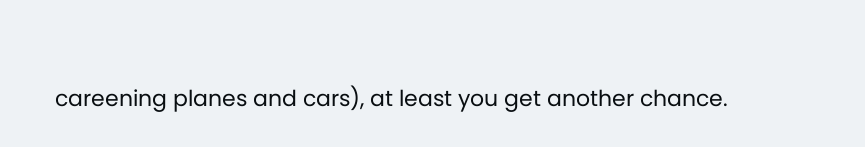careening planes and cars), at least you get another chance.